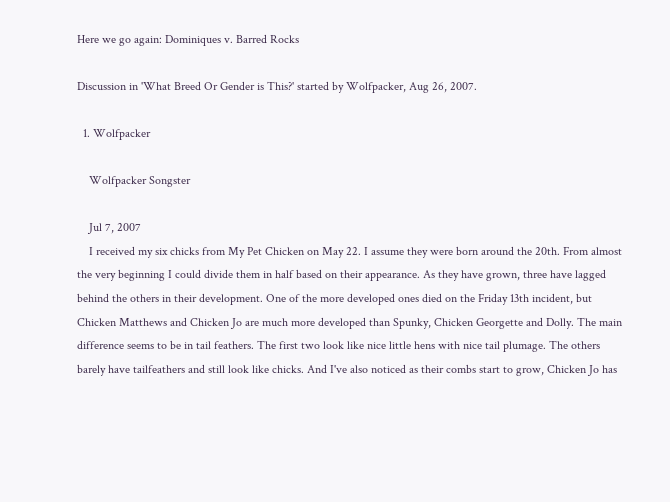Here we go again: Dominiques v. Barred Rocks

Discussion in 'What Breed Or Gender is This?' started by Wolfpacker, Aug 26, 2007.

  1. Wolfpacker

    Wolfpacker Songster

    Jul 7, 2007
    I received my six chicks from My Pet Chicken on May 22. I assume they were born around the 20th. From almost the very beginning I could divide them in half based on their appearance. As they have grown, three have lagged behind the others in their development. One of the more developed ones died on the Friday 13th incident, but Chicken Matthews and Chicken Jo are much more developed than Spunky, Chicken Georgette and Dolly. The main difference seems to be in tail feathers. The first two look like nice little hens with nice tail plumage. The others barely have tailfeathers and still look like chicks. And I've also noticed as their combs start to grow, Chicken Jo has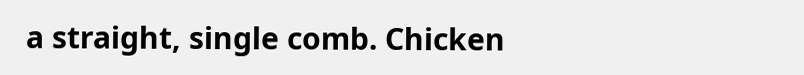a straight, single comb. Chicken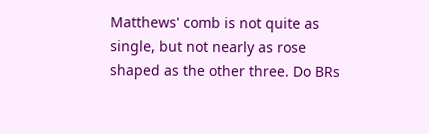Matthews' comb is not quite as single, but not nearly as rose shaped as the other three. Do BRs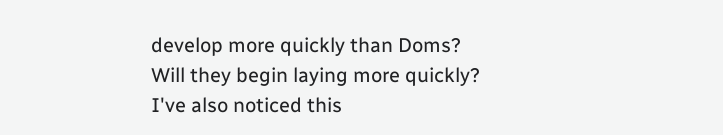develop more quickly than Doms? Will they begin laying more quickly? I've also noticed this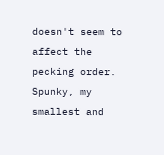doesn't seem to affect the pecking order. Spunky, my smallest and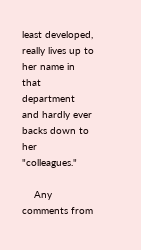least developed, really lives up to her name in that department and hardly ever backs down to her "colleagues."

    Any comments from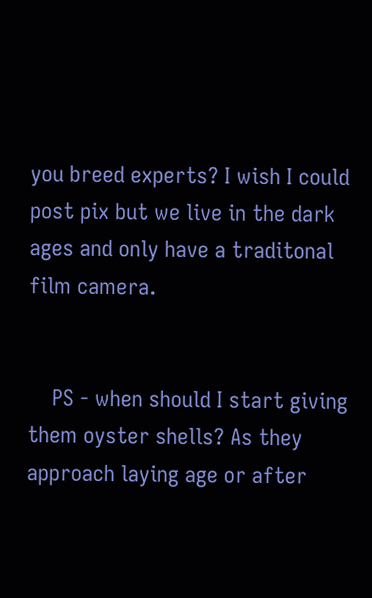you breed experts? I wish I could post pix but we live in the dark ages and only have a traditonal film camera.


    PS - when should I start giving them oyster shells? As they approach laying age or after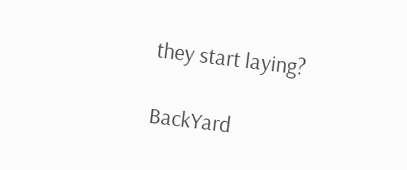they start laying?

BackYard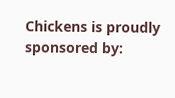Chickens is proudly sponsored by: